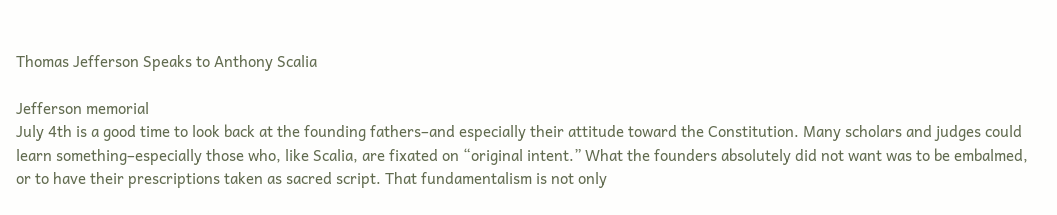Thomas Jefferson Speaks to Anthony Scalia

Jefferson memorial
July 4th is a good time to look back at the founding fathers–and especially their attitude toward the Constitution. Many scholars and judges could learn something–especially those who, like Scalia, are fixated on “original intent.” What the founders absolutely did not want was to be embalmed, or to have their prescriptions taken as sacred script. That fundamentalism is not only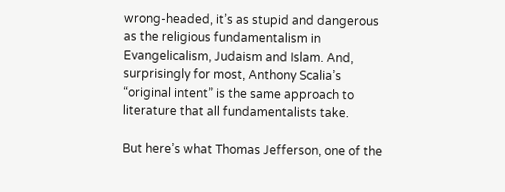wrong-headed, it’s as stupid and dangerous as the religious fundamentalism in Evangelicalism, Judaism and Islam. And, surprisingly for most, Anthony Scalia’s “original intent” is the same approach to literature that all fundamentalists take.

But here’s what Thomas Jefferson, one of the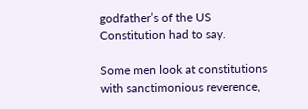godfather’s of the US Constitution had to say.

Some men look at constitutions with sanctimonious reverence,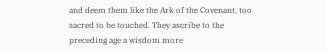and deem them like the Ark of the Covenant, too sacred to be touched. They ascribe to the preceding age a wisdom more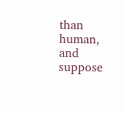than human, and suppose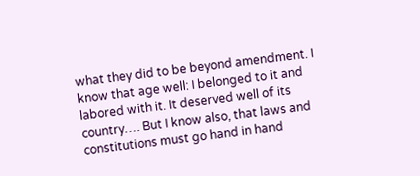what they did to be beyond amendment. I know that age well: I belonged to it and labored with it. It deserved well of its country…. But I know also, that laws and constitutions must go hand in hand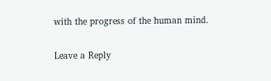with the progress of the human mind.

Leave a Reply